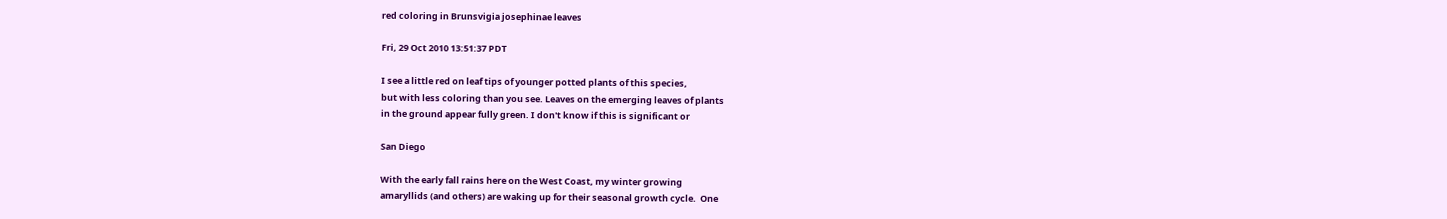red coloring in Brunsvigia josephinae leaves

Fri, 29 Oct 2010 13:51:37 PDT

I see a little red on leaf tips of younger potted plants of this species,
but with less coloring than you see. Leaves on the emerging leaves of plants
in the ground appear fully green. I don't know if this is significant or

San Diego

With the early fall rains here on the West Coast, my winter growing
amaryllids (and others) are waking up for their seasonal growth cycle.  One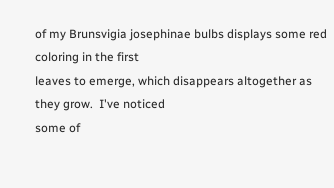of my Brunsvigia josephinae bulbs displays some red coloring in the first
leaves to emerge, which disappears altogether as they grow.  I've noticed
some of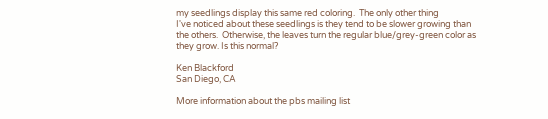my seedlings display this same red coloring.  The only other thing
I've noticed about these seedlings is they tend to be slower growing than
the others.  Otherwise, the leaves turn the regular blue/grey-green color as
they grow. Is this normal?

Ken Blackford
San Diego, CA

More information about the pbs mailing list